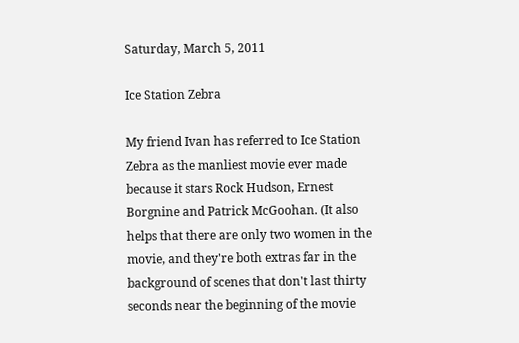Saturday, March 5, 2011

Ice Station Zebra

My friend Ivan has referred to Ice Station Zebra as the manliest movie ever made because it stars Rock Hudson, Ernest Borgnine and Patrick McGoohan. (It also helps that there are only two women in the movie, and they're both extras far in the background of scenes that don't last thirty seconds near the beginning of the movie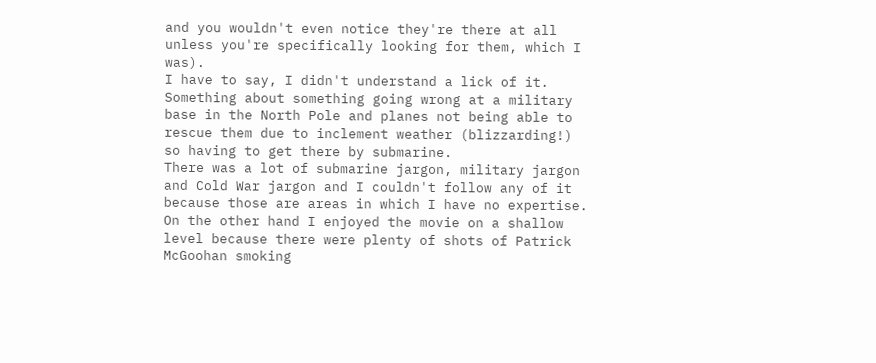and you wouldn't even notice they're there at all unless you're specifically looking for them, which I was).
I have to say, I didn't understand a lick of it. Something about something going wrong at a military base in the North Pole and planes not being able to rescue them due to inclement weather (blizzarding!) so having to get there by submarine.
There was a lot of submarine jargon, military jargon and Cold War jargon and I couldn't follow any of it because those are areas in which I have no expertise.
On the other hand I enjoyed the movie on a shallow level because there were plenty of shots of Patrick McGoohan smoking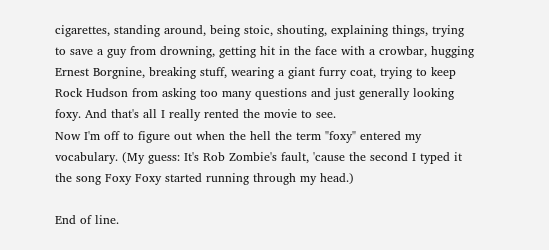cigarettes, standing around, being stoic, shouting, explaining things, trying to save a guy from drowning, getting hit in the face with a crowbar, hugging Ernest Borgnine, breaking stuff, wearing a giant furry coat, trying to keep Rock Hudson from asking too many questions and just generally looking foxy. And that's all I really rented the movie to see.
Now I'm off to figure out when the hell the term "foxy" entered my vocabulary. (My guess: It's Rob Zombie's fault, 'cause the second I typed it the song Foxy Foxy started running through my head.)

End of line.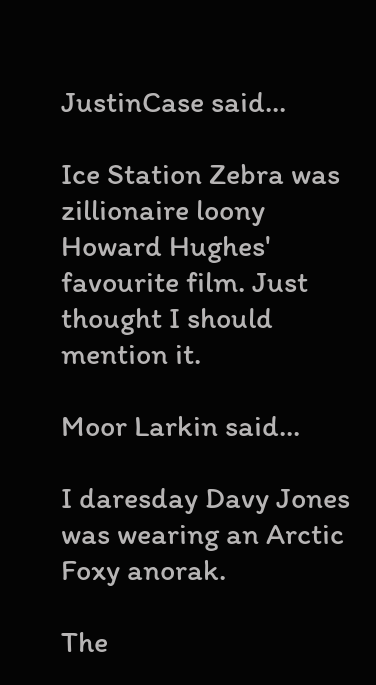JustinCase said...

Ice Station Zebra was zillionaire loony Howard Hughes' favourite film. Just thought I should mention it.

Moor Larkin said...

I daresday Davy Jones was wearing an Arctic Foxy anorak.

The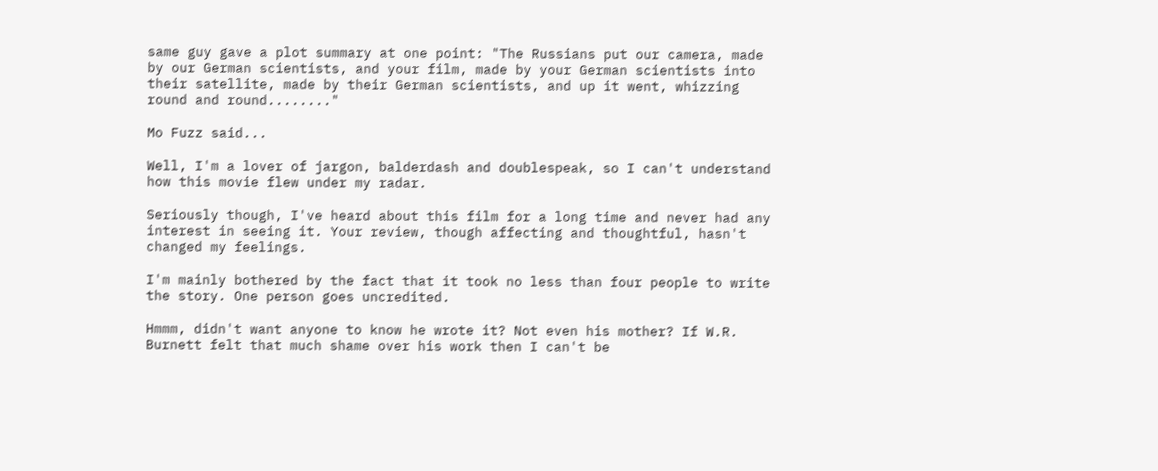same guy gave a plot summary at one point: "The Russians put our camera, made by our German scientists, and your film, made by your German scientists into their satellite, made by their German scientists, and up it went, whizzing round and round........"

Mo Fuzz said...

Well, I'm a lover of jargon, balderdash and doublespeak, so I can't understand how this movie flew under my radar.

Seriously though, I've heard about this film for a long time and never had any interest in seeing it. Your review, though affecting and thoughtful, hasn't changed my feelings.

I'm mainly bothered by the fact that it took no less than four people to write the story. One person goes uncredited.

Hmmm, didn't want anyone to know he wrote it? Not even his mother? If W.R. Burnett felt that much shame over his work then I can't be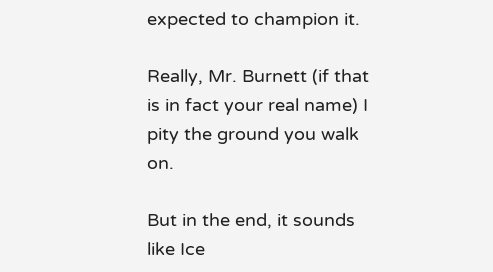expected to champion it.

Really, Mr. Burnett (if that is in fact your real name) I pity the ground you walk on.

But in the end, it sounds like Ice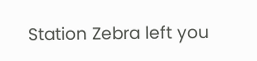Station Zebra left you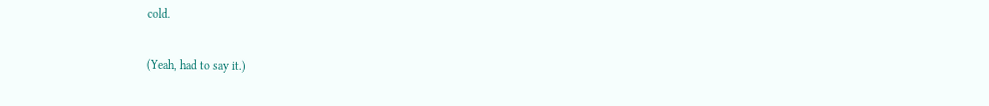cold.

(Yeah, had to say it.)